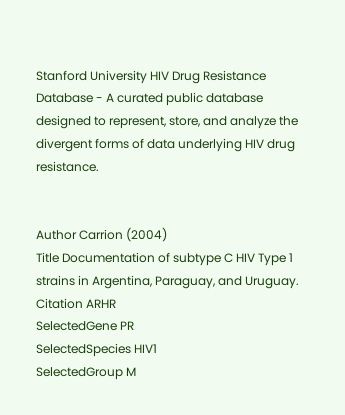Stanford University HIV Drug Resistance Database - A curated public database designed to represent, store, and analyze the divergent forms of data underlying HIV drug resistance.


Author Carrion (2004)
Title Documentation of subtype C HIV Type 1 strains in Argentina, Paraguay, and Uruguay.
Citation ARHR
SelectedGene PR
SelectedSpecies HIV1
SelectedGroup M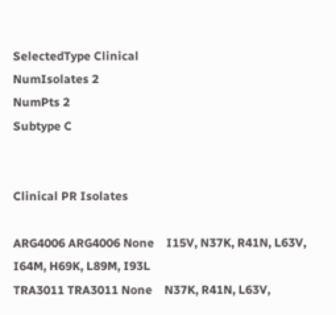SelectedType Clinical
NumIsolates 2
NumPts 2
Subtype C


Clinical PR Isolates

ARG4006 ARG4006 None    I15V, N37K, R41N, L63V, I64M, H69K, L89M, I93L
TRA3011 TRA3011 None    N37K, R41N, L63V,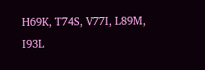H69K, T74S, V77I, L89M, I93L